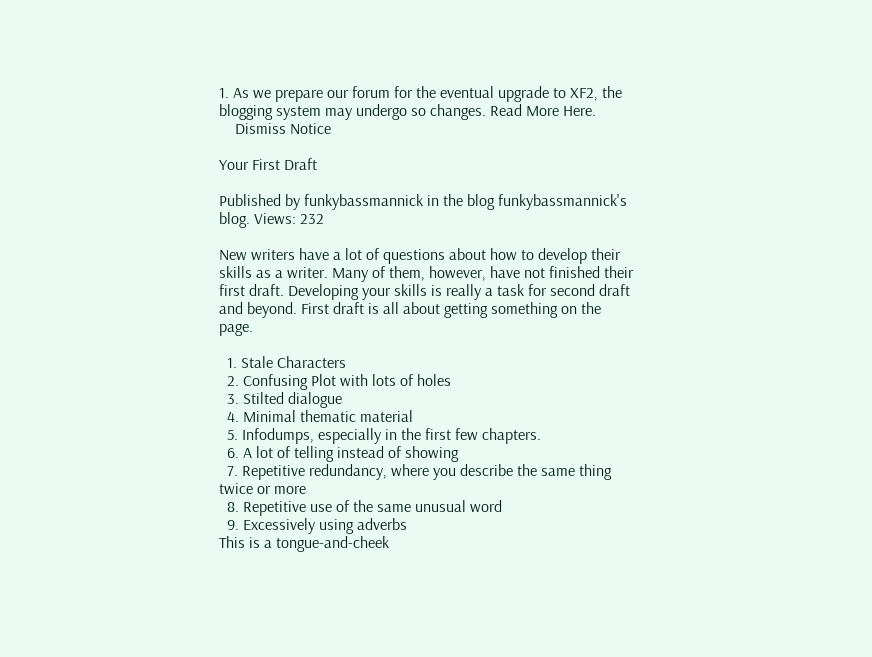1. As we prepare our forum for the eventual upgrade to XF2, the blogging system may undergo so changes. Read More Here.
    Dismiss Notice

Your First Draft

Published by funkybassmannick in the blog funkybassmannick's blog. Views: 232

New writers have a lot of questions about how to develop their skills as a writer. Many of them, however, have not finished their first draft. Developing your skills is really a task for second draft and beyond. First draft is all about getting something on the page.

  1. Stale Characters
  2. Confusing Plot with lots of holes
  3. Stilted dialogue
  4. Minimal thematic material
  5. Infodumps, especially in the first few chapters.
  6. A lot of telling instead of showing
  7. Repetitive redundancy, where you describe the same thing twice or more
  8. Repetitive use of the same unusual word
  9. Excessively using adverbs
This is a tongue-and-cheek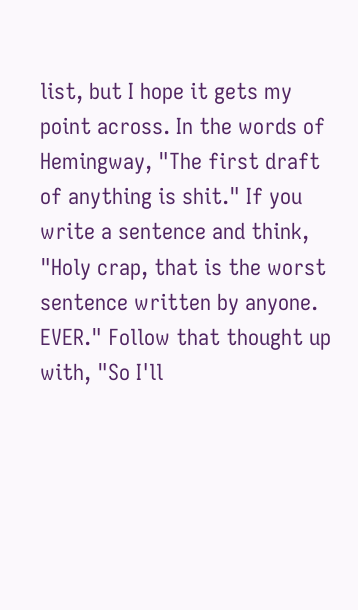list, but I hope it gets my point across. In the words of Hemingway, "The first draft of anything is shit." If you write a sentence and think, "Holy crap, that is the worst sentence written by anyone. EVER." Follow that thought up with, "So I'll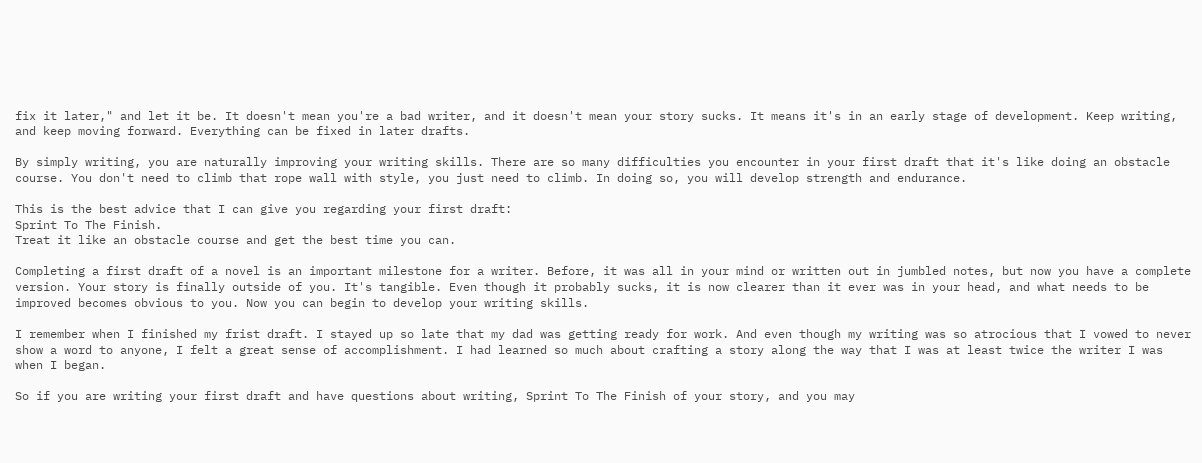fix it later," and let it be. It doesn't mean you're a bad writer, and it doesn't mean your story sucks. It means it's in an early stage of development. Keep writing, and keep moving forward. Everything can be fixed in later drafts.

By simply writing, you are naturally improving your writing skills. There are so many difficulties you encounter in your first draft that it's like doing an obstacle course. You don't need to climb that rope wall with style, you just need to climb. In doing so, you will develop strength and endurance.

This is the best advice that I can give you regarding your first draft:
Sprint To The Finish.
Treat it like an obstacle course and get the best time you can.

Completing a first draft of a novel is an important milestone for a writer. Before, it was all in your mind or written out in jumbled notes, but now you have a complete version. Your story is finally outside of you. It's tangible. Even though it probably sucks, it is now clearer than it ever was in your head, and what needs to be improved becomes obvious to you. Now you can begin to develop your writing skills.

I remember when I finished my frist draft. I stayed up so late that my dad was getting ready for work. And even though my writing was so atrocious that I vowed to never show a word to anyone, I felt a great sense of accomplishment. I had learned so much about crafting a story along the way that I was at least twice the writer I was when I began.

So if you are writing your first draft and have questions about writing, Sprint To The Finish of your story, and you may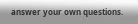answer your own questions.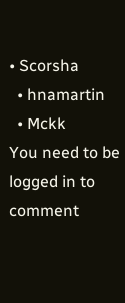• Scorsha
  • hnamartin
  • Mckk
You need to be logged in to comment